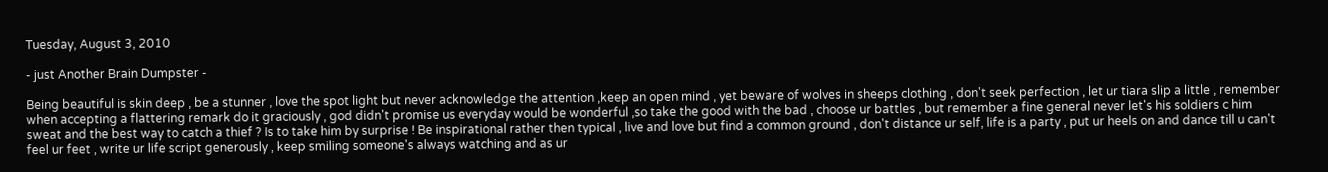Tuesday, August 3, 2010

- just Another Brain Dumpster -

Being beautiful is skin deep , be a stunner , love the spot light but never acknowledge the attention ,keep an open mind , yet beware of wolves in sheeps clothing , don't seek perfection , let ur tiara slip a little , remember when accepting a flattering remark do it graciously , god didn't promise us everyday would be wonderful ,so take the good with the bad , choose ur battles , but remember a fine general never let's his soldiers c him sweat and the best way to catch a thief ? Is to take him by surprise ! Be inspirational rather then typical , live and love but find a common ground , don't distance ur self, life is a party , put ur heels on and dance till u can't feel ur feet , write ur life script generously , keep smiling someone's always watching and as ur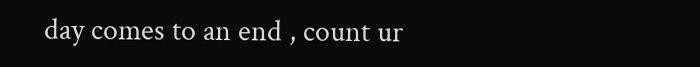day comes to an end , count ur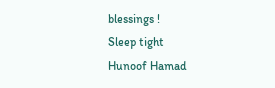blessings !
Sleep tight
Hunoof Hamad